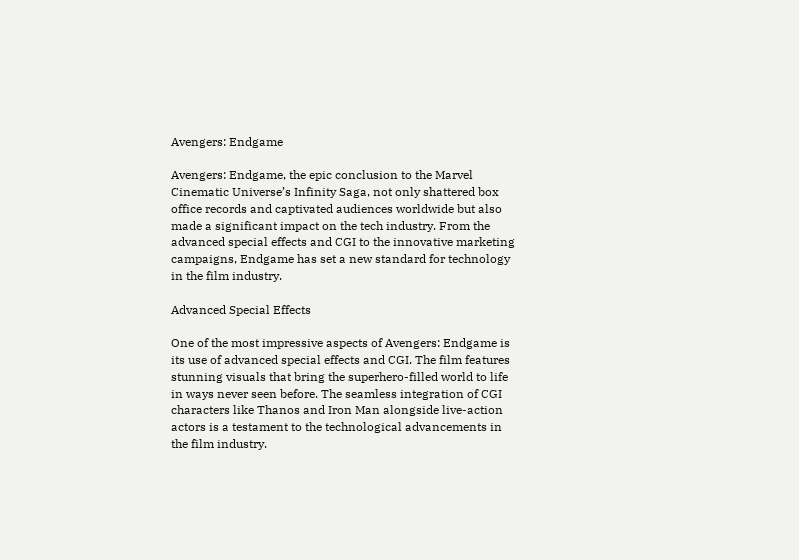Avengers: Endgame

Avengers: Endgame, the epic conclusion to the Marvel Cinematic Universe’s Infinity Saga, not only shattered box office records and captivated audiences worldwide but also made a significant impact on the tech industry. From the advanced special effects and CGI to the innovative marketing campaigns, Endgame has set a new standard for technology in the film industry.

Advanced Special Effects

One of the most impressive aspects of Avengers: Endgame is its use of advanced special effects and CGI. The film features stunning visuals that bring the superhero-filled world to life in ways never seen before. The seamless integration of CGI characters like Thanos and Iron Man alongside live-action actors is a testament to the technological advancements in the film industry.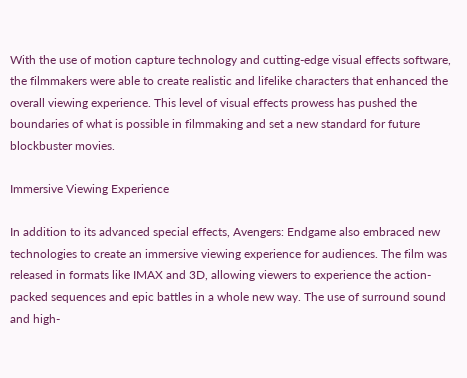With the use of motion capture technology and cutting-edge visual effects software, the filmmakers were able to create realistic and lifelike characters that enhanced the overall viewing experience. This level of visual effects prowess has pushed the boundaries of what is possible in filmmaking and set a new standard for future blockbuster movies.

Immersive Viewing Experience

In addition to its advanced special effects, Avengers: Endgame also embraced new technologies to create an immersive viewing experience for audiences. The film was released in formats like IMAX and 3D, allowing viewers to experience the action-packed sequences and epic battles in a whole new way. The use of surround sound and high-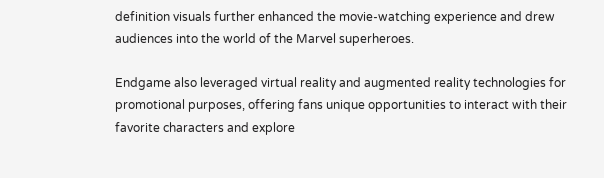definition visuals further enhanced the movie-watching experience and drew audiences into the world of the Marvel superheroes.

Endgame also leveraged virtual reality and augmented reality technologies for promotional purposes, offering fans unique opportunities to interact with their favorite characters and explore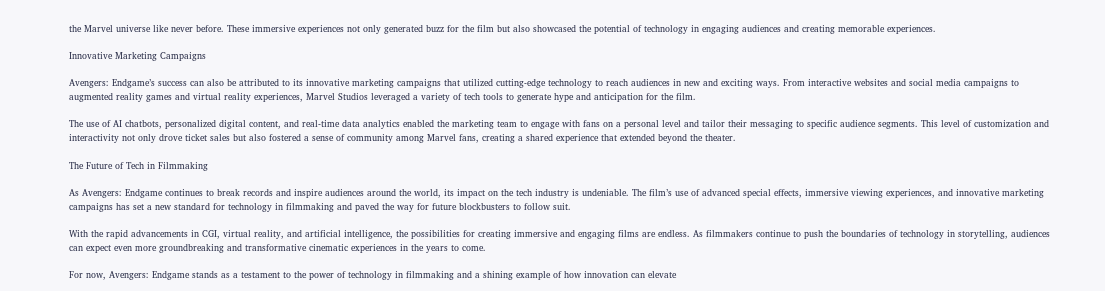the Marvel universe like never before. These immersive experiences not only generated buzz for the film but also showcased the potential of technology in engaging audiences and creating memorable experiences.

Innovative Marketing Campaigns

Avengers: Endgame’s success can also be attributed to its innovative marketing campaigns that utilized cutting-edge technology to reach audiences in new and exciting ways. From interactive websites and social media campaigns to augmented reality games and virtual reality experiences, Marvel Studios leveraged a variety of tech tools to generate hype and anticipation for the film.

The use of AI chatbots, personalized digital content, and real-time data analytics enabled the marketing team to engage with fans on a personal level and tailor their messaging to specific audience segments. This level of customization and interactivity not only drove ticket sales but also fostered a sense of community among Marvel fans, creating a shared experience that extended beyond the theater.

The Future of Tech in Filmmaking

As Avengers: Endgame continues to break records and inspire audiences around the world, its impact on the tech industry is undeniable. The film’s use of advanced special effects, immersive viewing experiences, and innovative marketing campaigns has set a new standard for technology in filmmaking and paved the way for future blockbusters to follow suit.

With the rapid advancements in CGI, virtual reality, and artificial intelligence, the possibilities for creating immersive and engaging films are endless. As filmmakers continue to push the boundaries of technology in storytelling, audiences can expect even more groundbreaking and transformative cinematic experiences in the years to come.

For now, Avengers: Endgame stands as a testament to the power of technology in filmmaking and a shining example of how innovation can elevate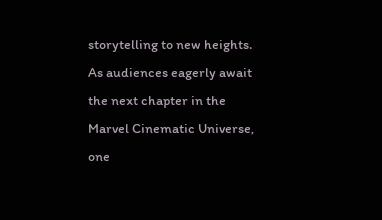storytelling to new heights. As audiences eagerly await the next chapter in the Marvel Cinematic Universe, one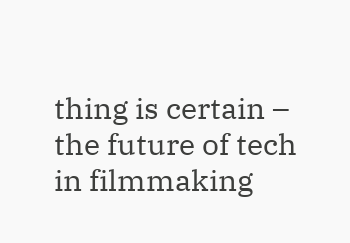thing is certain – the future of tech in filmmaking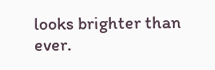looks brighter than ever.